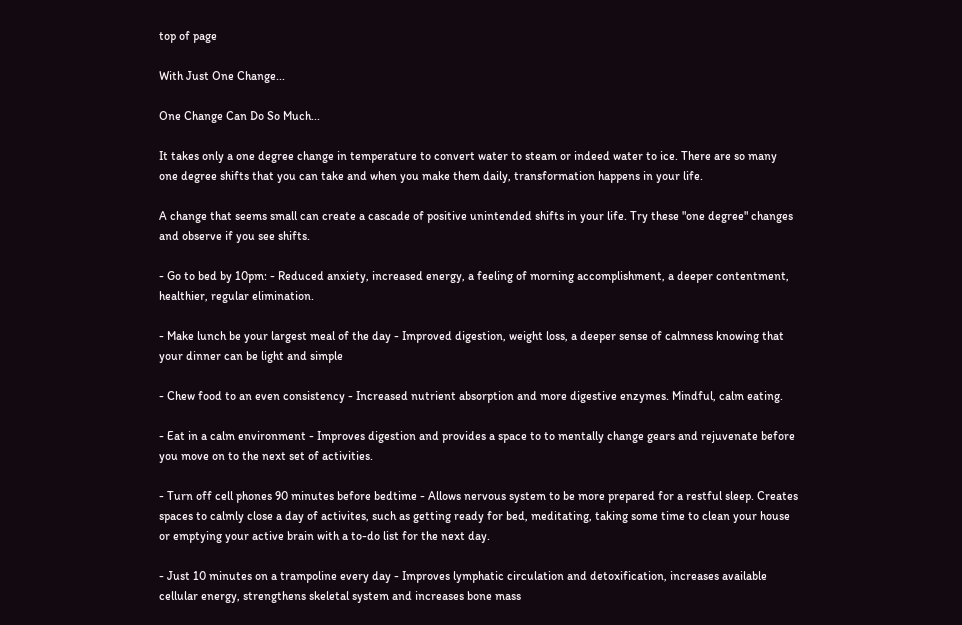top of page

With Just One Change...

One Change Can Do So Much...

It takes only a one degree change in temperature to convert water to steam or indeed water to ice. There are so many one degree shifts that you can take and when you make them daily, transformation happens in your life.

A change that seems small can create a cascade of positive unintended shifts in your life. Try these "one degree" changes and observe if you see shifts.

- Go to bed by 10pm: - Reduced anxiety, increased energy, a feeling of morning accomplishment, a deeper contentment, healthier, regular elimination.

- Make lunch be your largest meal of the day - Improved digestion, weight loss, a deeper sense of calmness knowing that your dinner can be light and simple

- Chew food to an even consistency - Increased nutrient absorption and more digestive enzymes. Mindful, calm eating.

- Eat in a calm environment - Improves digestion and provides a space to to mentally change gears and rejuvenate before you move on to the next set of activities.

- Turn off cell phones 90 minutes before bedtime - Allows nervous system to be more prepared for a restful sleep. Creates spaces to calmly close a day of activites, such as getting ready for bed, meditating, taking some time to clean your house or emptying your active brain with a to-do list for the next day.

- Just 10 minutes on a trampoline every day - Improves lymphatic circulation and detoxification, increases available cellular energy, strengthens skeletal system and increases bone mass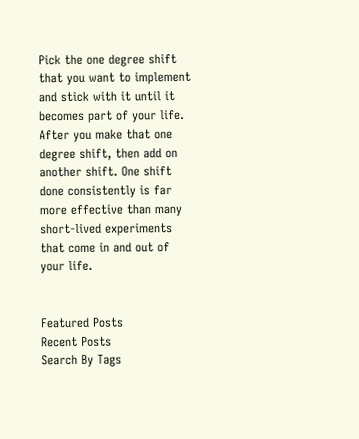Pick the one degree shift that you want to implement and stick with it until it becomes part of your life. After you make that one degree shift, then add on another shift. One shift done consistently is far more effective than many short-lived experiments that come in and out of your life.


Featured Posts
Recent Posts
Search By Tags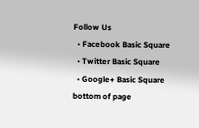Follow Us
  • Facebook Basic Square
  • Twitter Basic Square
  • Google+ Basic Square
bottom of page